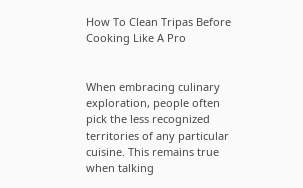How To Clean Tripas Before Cooking Like A Pro


When embracing culinary exploration, people often pick the less recognized territories of any particular cuisine. This remains true when talking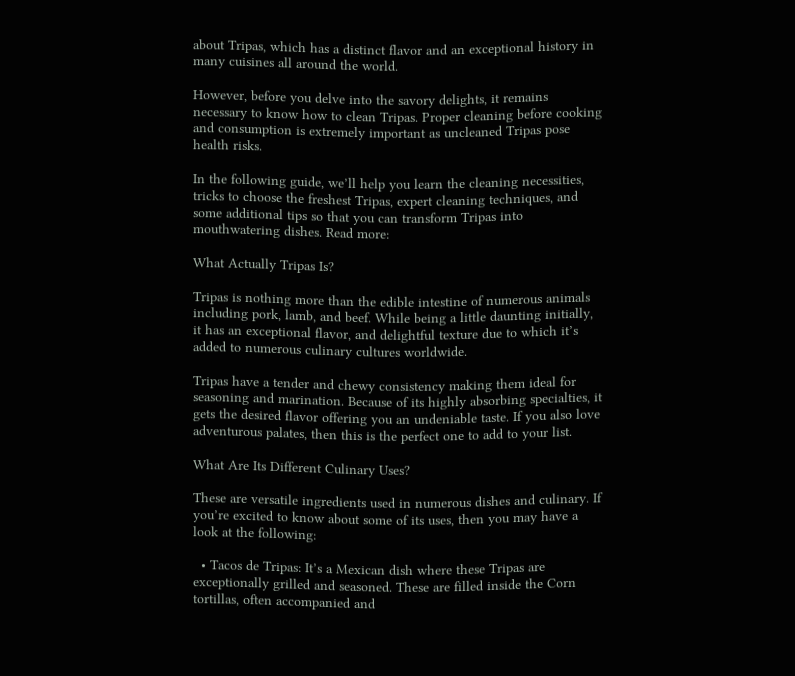about Tripas, which has a distinct flavor and an exceptional history in many cuisines all around the world.

However, before you delve into the savory delights, it remains necessary to know how to clean Tripas. Proper cleaning before cooking and consumption is extremely important as uncleaned Tripas pose health risks.

In the following guide, we’ll help you learn the cleaning necessities, tricks to choose the freshest Tripas, expert cleaning techniques, and some additional tips so that you can transform Tripas into mouthwatering dishes. Read more:

What Actually Tripas Is?

Tripas is nothing more than the edible intestine of numerous animals including pork, lamb, and beef. While being a little daunting initially, it has an exceptional flavor, and delightful texture due to which it’s added to numerous culinary cultures worldwide.

Tripas have a tender and chewy consistency making them ideal for seasoning and marination. Because of its highly absorbing specialties, it gets the desired flavor offering you an undeniable taste. If you also love adventurous palates, then this is the perfect one to add to your list.

What Are Its Different Culinary Uses?

These are versatile ingredients used in numerous dishes and culinary. If you’re excited to know about some of its uses, then you may have a look at the following:

  • Tacos de Tripas: It’s a Mexican dish where these Tripas are exceptionally grilled and seasoned. These are filled inside the Corn tortillas, often accompanied and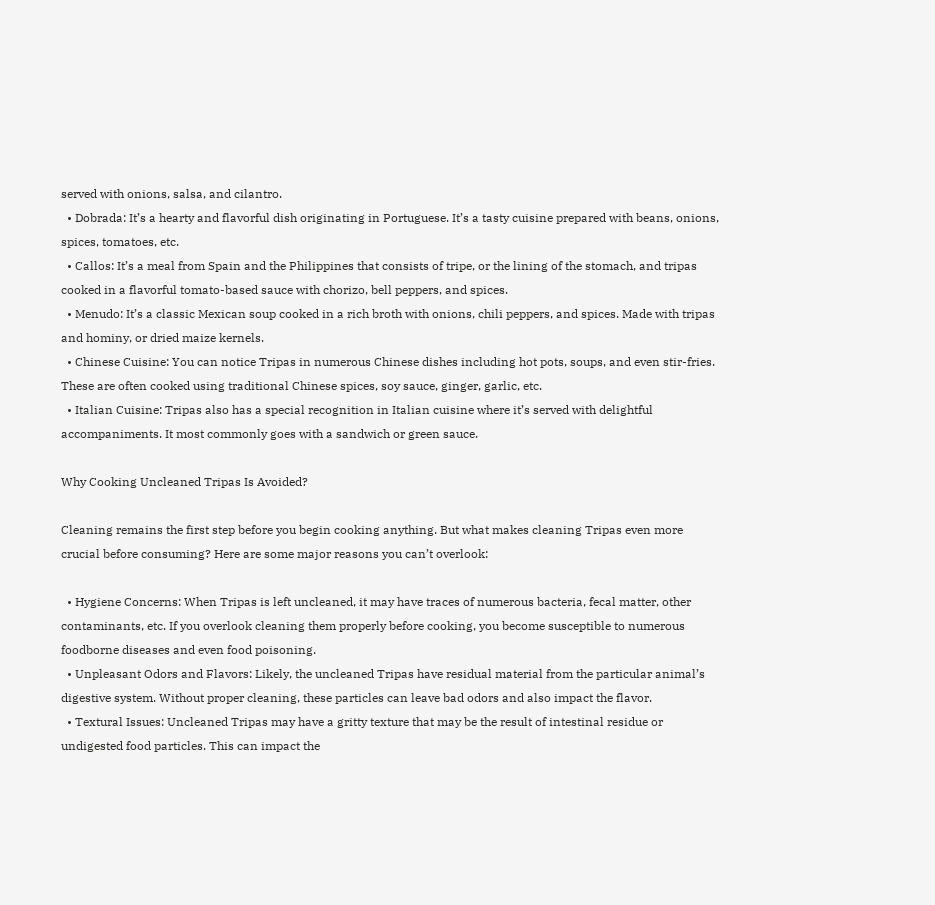served with onions, salsa, and cilantro.
  • Dobrada: It’s a hearty and flavorful dish originating in Portuguese. It’s a tasty cuisine prepared with beans, onions, spices, tomatoes, etc.
  • Callos: It’s a meal from Spain and the Philippines that consists of tripe, or the lining of the stomach, and tripas cooked in a flavorful tomato-based sauce with chorizo, bell peppers, and spices.
  • Menudo: It’s a classic Mexican soup cooked in a rich broth with onions, chili peppers, and spices. Made with tripas and hominy, or dried maize kernels.
  • Chinese Cuisine: You can notice Tripas in numerous Chinese dishes including hot pots, soups, and even stir-fries. These are often cooked using traditional Chinese spices, soy sauce, ginger, garlic, etc.
  • Italian Cuisine: Tripas also has a special recognition in Italian cuisine where it’s served with delightful accompaniments. It most commonly goes with a sandwich or green sauce.

Why Cooking Uncleaned Tripas Is Avoided?

Cleaning remains the first step before you begin cooking anything. But what makes cleaning Tripas even more crucial before consuming? Here are some major reasons you can’t overlook:

  • Hygiene Concerns: When Tripas is left uncleaned, it may have traces of numerous bacteria, fecal matter, other contaminants, etc. If you overlook cleaning them properly before cooking, you become susceptible to numerous foodborne diseases and even food poisoning.
  • Unpleasant Odors and Flavors: Likely, the uncleaned Tripas have residual material from the particular animal’s digestive system. Without proper cleaning, these particles can leave bad odors and also impact the flavor.
  • Textural Issues: Uncleaned Tripas may have a gritty texture that may be the result of intestinal residue or undigested food particles. This can impact the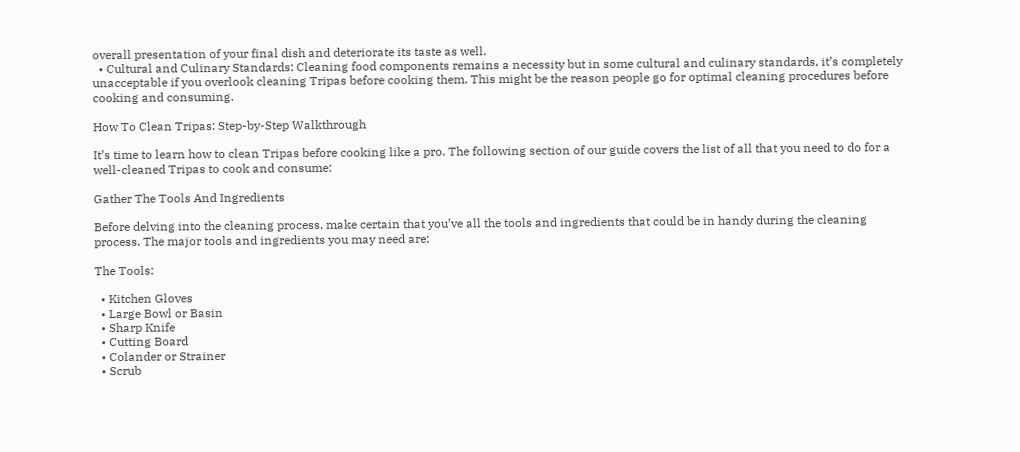overall presentation of your final dish and deteriorate its taste as well.
  • Cultural and Culinary Standards: Cleaning food components remains a necessity but in some cultural and culinary standards, it’s completely unacceptable if you overlook cleaning Tripas before cooking them. This might be the reason people go for optimal cleaning procedures before cooking and consuming.

How To Clean Tripas: Step-by-Step Walkthrough

It’s time to learn how to clean Tripas before cooking like a pro. The following section of our guide covers the list of all that you need to do for a well-cleaned Tripas to cook and consume:

Gather The Tools And Ingredients

Before delving into the cleaning process, make certain that you’ve all the tools and ingredients that could be in handy during the cleaning process. The major tools and ingredients you may need are:

The Tools:

  • Kitchen Gloves
  • Large Bowl or Basin
  • Sharp Knife
  • Cutting Board
  • Colander or Strainer
  • Scrub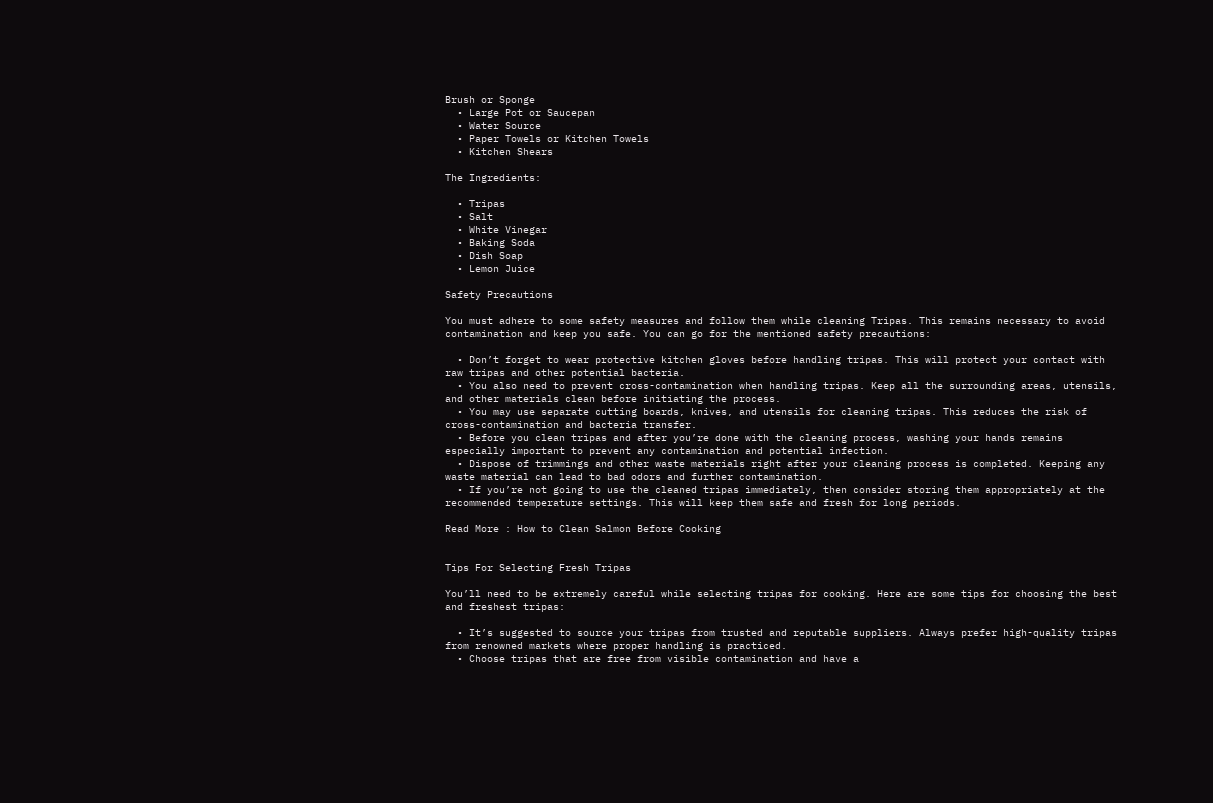Brush or Sponge
  • Large Pot or Saucepan
  • Water Source
  • Paper Towels or Kitchen Towels
  • Kitchen Shears

The Ingredients:

  • Tripas
  • Salt
  • White Vinegar
  • Baking Soda
  • Dish Soap
  • Lemon Juice

Safety Precautions

You must adhere to some safety measures and follow them while cleaning Tripas. This remains necessary to avoid contamination and keep you safe. You can go for the mentioned safety precautions:

  • Don’t forget to wear protective kitchen gloves before handling tripas. This will protect your contact with raw tripas and other potential bacteria.
  • You also need to prevent cross-contamination when handling tripas. Keep all the surrounding areas, utensils, and other materials clean before initiating the process.
  • You may use separate cutting boards, knives, and utensils for cleaning tripas. This reduces the risk of cross-contamination and bacteria transfer.
  • Before you clean tripas and after you’re done with the cleaning process, washing your hands remains especially important to prevent any contamination and potential infection.
  • Dispose of trimmings and other waste materials right after your cleaning process is completed. Keeping any waste material can lead to bad odors and further contamination.
  • If you’re not going to use the cleaned tripas immediately, then consider storing them appropriately at the recommended temperature settings. This will keep them safe and fresh for long periods.

Read More : How to Clean Salmon Before Cooking


Tips For Selecting Fresh Tripas

You’ll need to be extremely careful while selecting tripas for cooking. Here are some tips for choosing the best and freshest tripas:

  • It’s suggested to source your tripas from trusted and reputable suppliers. Always prefer high-quality tripas from renowned markets where proper handling is practiced.
  • Choose tripas that are free from visible contamination and have a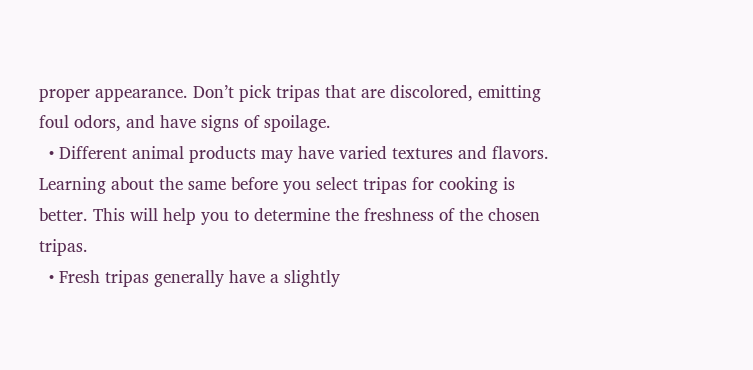proper appearance. Don’t pick tripas that are discolored, emitting foul odors, and have signs of spoilage.
  • Different animal products may have varied textures and flavors. Learning about the same before you select tripas for cooking is better. This will help you to determine the freshness of the chosen tripas.
  • Fresh tripas generally have a slightly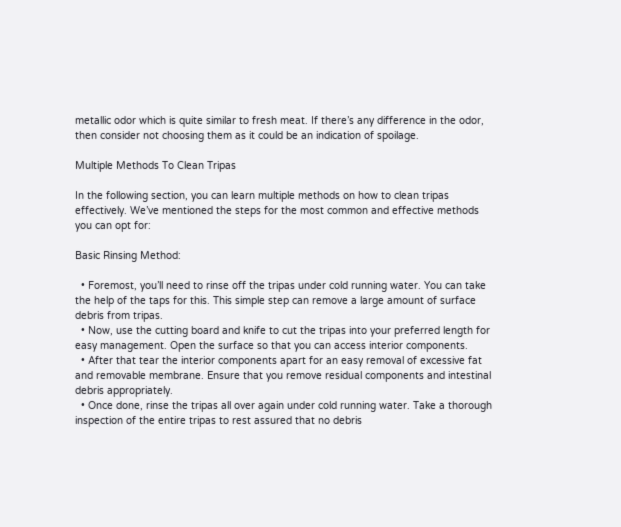metallic odor which is quite similar to fresh meat. If there’s any difference in the odor, then consider not choosing them as it could be an indication of spoilage.

Multiple Methods To Clean Tripas

In the following section, you can learn multiple methods on how to clean tripas effectively. We’ve mentioned the steps for the most common and effective methods you can opt for:

Basic Rinsing Method:

  • Foremost, you’ll need to rinse off the tripas under cold running water. You can take the help of the taps for this. This simple step can remove a large amount of surface debris from tripas.
  • Now, use the cutting board and knife to cut the tripas into your preferred length for easy management. Open the surface so that you can access interior components.
  • After that tear the interior components apart for an easy removal of excessive fat and removable membrane. Ensure that you remove residual components and intestinal debris appropriately.
  • Once done, rinse the tripas all over again under cold running water. Take a thorough inspection of the entire tripas to rest assured that no debris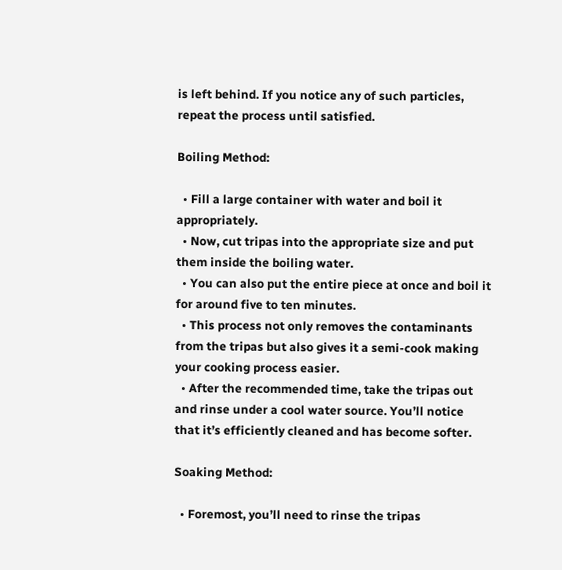is left behind. If you notice any of such particles, repeat the process until satisfied.

Boiling Method:

  • Fill a large container with water and boil it appropriately.
  • Now, cut tripas into the appropriate size and put them inside the boiling water.
  • You can also put the entire piece at once and boil it for around five to ten minutes.
  • This process not only removes the contaminants from the tripas but also gives it a semi-cook making your cooking process easier.
  • After the recommended time, take the tripas out and rinse under a cool water source. You’ll notice that it’s efficiently cleaned and has become softer.

Soaking Method:

  • Foremost, you’ll need to rinse the tripas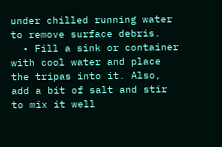under chilled running water to remove surface debris.
  • Fill a sink or container with cool water and place the tripas into it. Also, add a bit of salt and stir to mix it well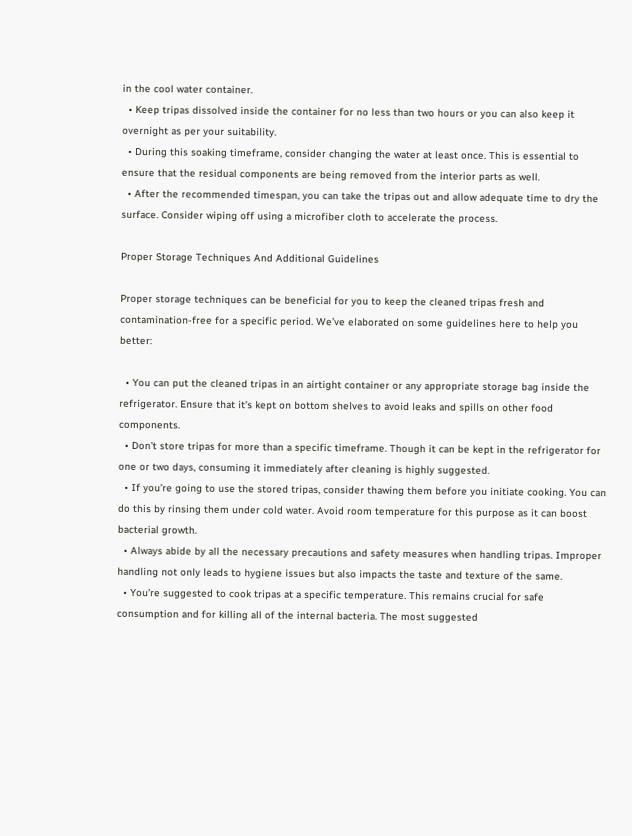in the cool water container.
  • Keep tripas dissolved inside the container for no less than two hours or you can also keep it overnight as per your suitability.
  • During this soaking timeframe, consider changing the water at least once. This is essential to ensure that the residual components are being removed from the interior parts as well.
  • After the recommended timespan, you can take the tripas out and allow adequate time to dry the surface. Consider wiping off using a microfiber cloth to accelerate the process.

Proper Storage Techniques And Additional Guidelines

Proper storage techniques can be beneficial for you to keep the cleaned tripas fresh and contamination-free for a specific period. We’ve elaborated on some guidelines here to help you better:

  • You can put the cleaned tripas in an airtight container or any appropriate storage bag inside the refrigerator. Ensure that it’s kept on bottom shelves to avoid leaks and spills on other food components.
  • Don’t store tripas for more than a specific timeframe. Though it can be kept in the refrigerator for one or two days, consuming it immediately after cleaning is highly suggested.
  • If you’re going to use the stored tripas, consider thawing them before you initiate cooking. You can do this by rinsing them under cold water. Avoid room temperature for this purpose as it can boost bacterial growth.
  • Always abide by all the necessary precautions and safety measures when handling tripas. Improper handling not only leads to hygiene issues but also impacts the taste and texture of the same.
  • You’re suggested to cook tripas at a specific temperature. This remains crucial for safe consumption and for killing all of the internal bacteria. The most suggested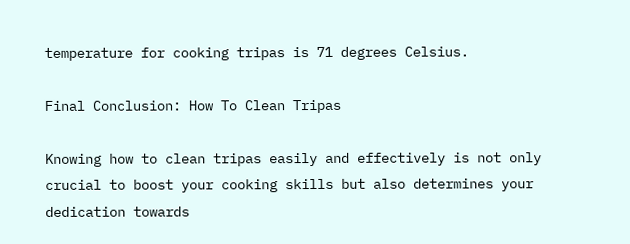temperature for cooking tripas is 71 degrees Celsius.

Final Conclusion: How To Clean Tripas

Knowing how to clean tripas easily and effectively is not only crucial to boost your cooking skills but also determines your dedication towards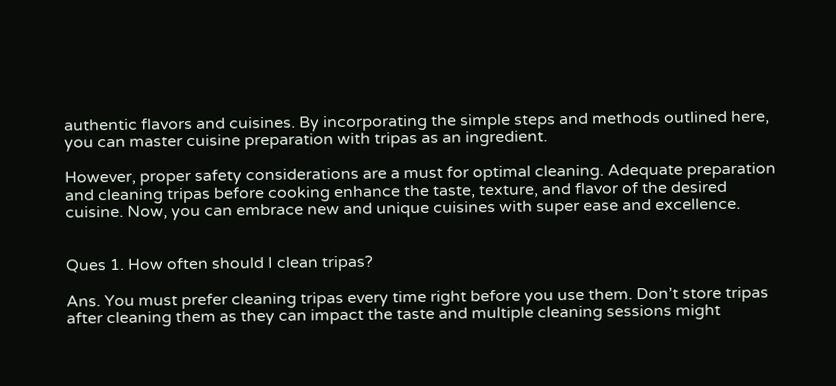authentic flavors and cuisines. By incorporating the simple steps and methods outlined here, you can master cuisine preparation with tripas as an ingredient.

However, proper safety considerations are a must for optimal cleaning. Adequate preparation and cleaning tripas before cooking enhance the taste, texture, and flavor of the desired cuisine. Now, you can embrace new and unique cuisines with super ease and excellence.


Ques 1. How often should I clean tripas?

Ans. You must prefer cleaning tripas every time right before you use them. Don’t store tripas after cleaning them as they can impact the taste and multiple cleaning sessions might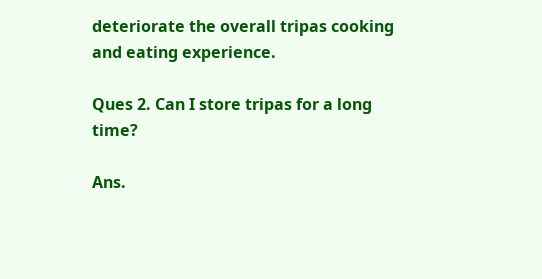deteriorate the overall tripas cooking and eating experience.

Ques 2. Can I store tripas for a long time?

Ans.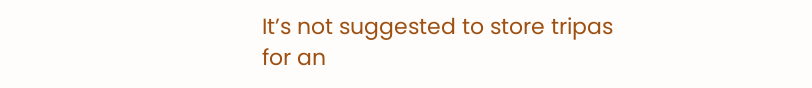It’s not suggested to store tripas for an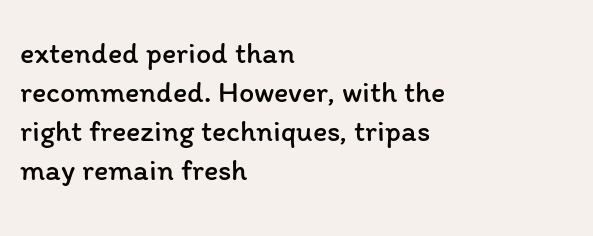extended period than recommended. However, with the right freezing techniques, tripas may remain fresh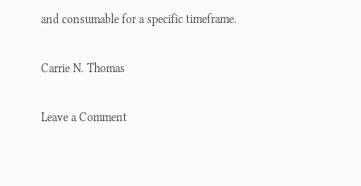and consumable for a specific timeframe.

Carrie N. Thomas

Leave a Comment